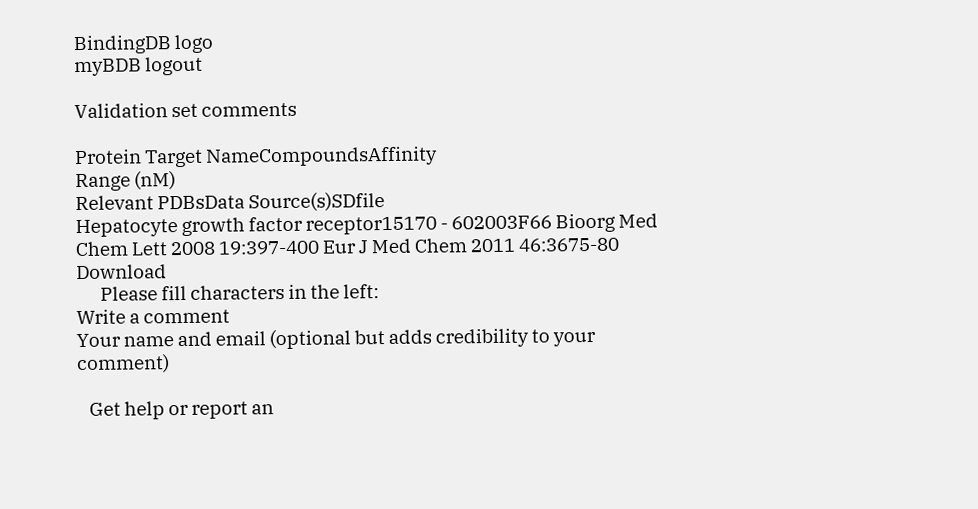BindingDB logo
myBDB logout

Validation set comments

Protein Target NameCompoundsAffinity
Range (nM)
Relevant PDBsData Source(s)SDfile
Hepatocyte growth factor receptor15170 - 602003F66 Bioorg Med Chem Lett 2008 19:397-400 Eur J Med Chem 2011 46:3675-80 Download
      Please fill characters in the left:
Write a comment
Your name and email (optional but adds credibility to your comment)

   Get help or report an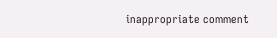inappropriate comment